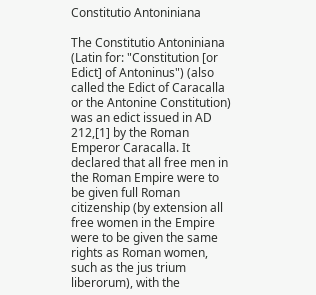Constitutio Antoniniana

The Constitutio Antoniniana (Latin for: "Constitution [or Edict] of Antoninus") (also called the Edict of Caracalla or the Antonine Constitution) was an edict issued in AD 212,[1] by the Roman Emperor Caracalla. It declared that all free men in the Roman Empire were to be given full Roman citizenship (by extension all free women in the Empire were to be given the same rights as Roman women, such as the jus trium liberorum), with the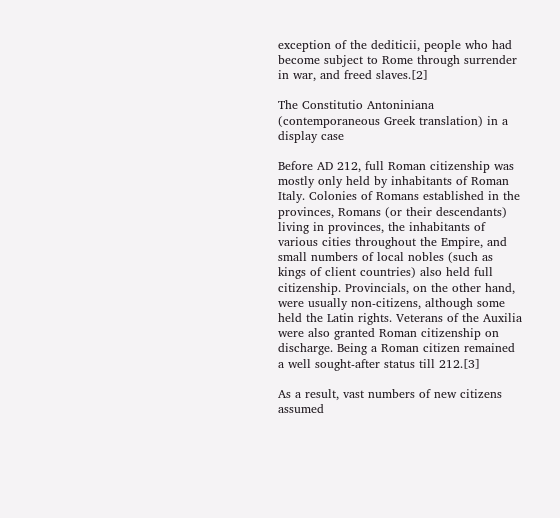exception of the dediticii, people who had become subject to Rome through surrender in war, and freed slaves.[2]

The Constitutio Antoniniana (contemporaneous Greek translation) in a display case

Before AD 212, full Roman citizenship was mostly only held by inhabitants of Roman Italy. Colonies of Romans established in the provinces, Romans (or their descendants) living in provinces, the inhabitants of various cities throughout the Empire, and small numbers of local nobles (such as kings of client countries) also held full citizenship. Provincials, on the other hand, were usually non-citizens, although some held the Latin rights. Veterans of the Auxilia were also granted Roman citizenship on discharge. Being a Roman citizen remained a well sought-after status till 212.[3]

As a result, vast numbers of new citizens assumed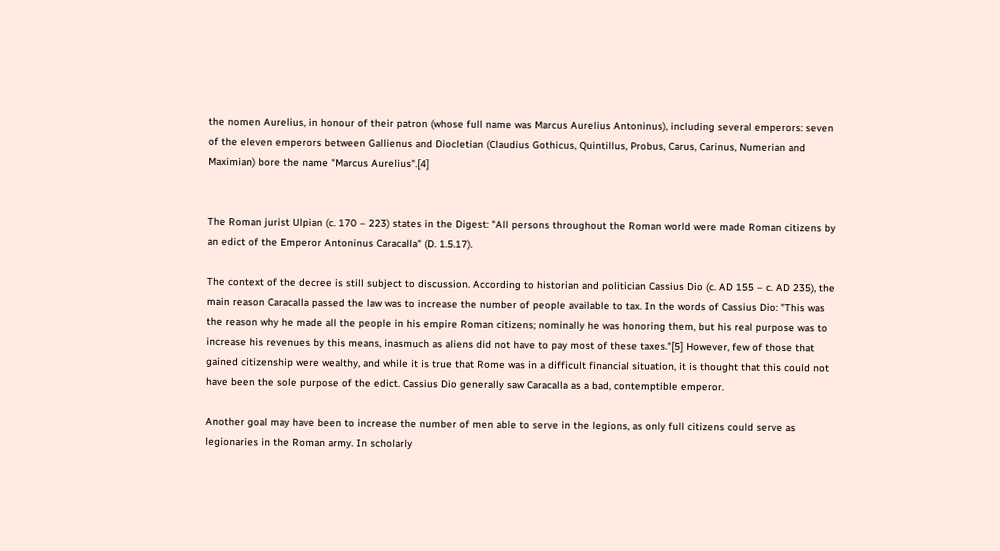the nomen Aurelius, in honour of their patron (whose full name was Marcus Aurelius Antoninus), including several emperors: seven of the eleven emperors between Gallienus and Diocletian (Claudius Gothicus, Quintillus, Probus, Carus, Carinus, Numerian and Maximian) bore the name "Marcus Aurelius".[4]


The Roman jurist Ulpian (c. 170 – 223) states in the Digest: "All persons throughout the Roman world were made Roman citizens by an edict of the Emperor Antoninus Caracalla" (D. 1.5.17).

The context of the decree is still subject to discussion. According to historian and politician Cassius Dio (c. AD 155 – c. AD 235), the main reason Caracalla passed the law was to increase the number of people available to tax. In the words of Cassius Dio: "This was the reason why he made all the people in his empire Roman citizens; nominally he was honoring them, but his real purpose was to increase his revenues by this means, inasmuch as aliens did not have to pay most of these taxes."[5] However, few of those that gained citizenship were wealthy, and while it is true that Rome was in a difficult financial situation, it is thought that this could not have been the sole purpose of the edict. Cassius Dio generally saw Caracalla as a bad, contemptible emperor.

Another goal may have been to increase the number of men able to serve in the legions, as only full citizens could serve as legionaries in the Roman army. In scholarly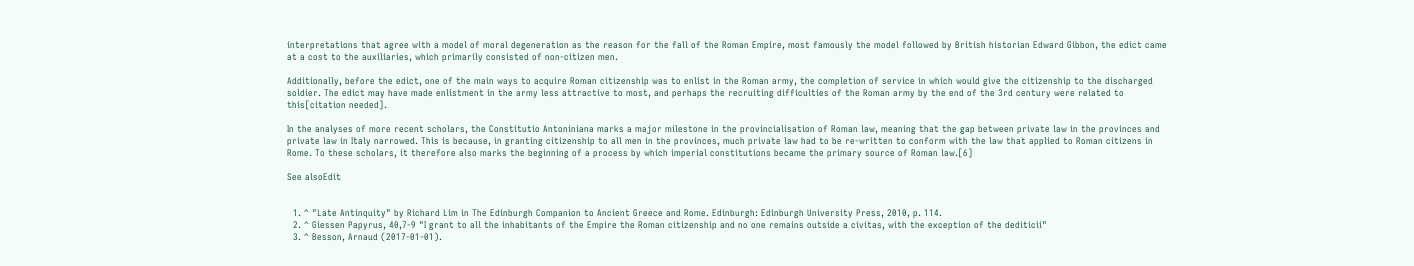interpretations that agree with a model of moral degeneration as the reason for the fall of the Roman Empire, most famously the model followed by British historian Edward Gibbon, the edict came at a cost to the auxiliaries, which primarily consisted of non-citizen men.

Additionally, before the edict, one of the main ways to acquire Roman citizenship was to enlist in the Roman army, the completion of service in which would give the citizenship to the discharged soldier. The edict may have made enlistment in the army less attractive to most, and perhaps the recruiting difficulties of the Roman army by the end of the 3rd century were related to this[citation needed].

In the analyses of more recent scholars, the Constitutio Antoniniana marks a major milestone in the provincialisation of Roman law, meaning that the gap between private law in the provinces and private law in Italy narrowed. This is because, in granting citizenship to all men in the provinces, much private law had to be re-written to conform with the law that applied to Roman citizens in Rome. To these scholars, it therefore also marks the beginning of a process by which imperial constitutions became the primary source of Roman law.[6]

See alsoEdit


  1. ^ "Late Antinquity" by Richard Lim in The Edinburgh Companion to Ancient Greece and Rome. Edinburgh: Edinburgh University Press, 2010, p. 114.
  2. ^ Giessen Papyrus, 40,7-9 "I grant to all the inhabitants of the Empire the Roman citizenship and no one remains outside a civitas, with the exception of the dediticii"
  3. ^ Besson, Arnaud (2017-01-01).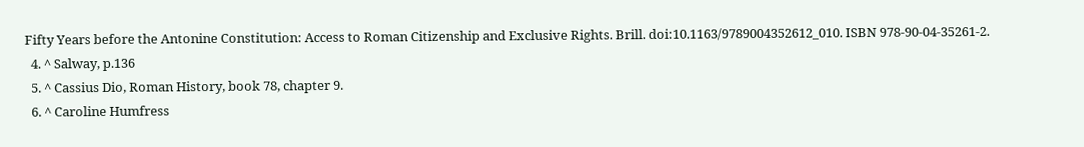Fifty Years before the Antonine Constitution: Access to Roman Citizenship and Exclusive Rights. Brill. doi:10.1163/9789004352612_010. ISBN 978-90-04-35261-2.
  4. ^ Salway, p.136
  5. ^ Cassius Dio, Roman History, book 78, chapter 9.
  6. ^ Caroline Humfress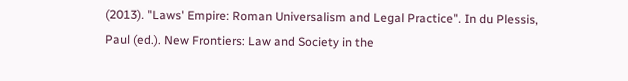(2013). "Laws' Empire: Roman Universalism and Legal Practice". In du Plessis, Paul (ed.). New Frontiers: Law and Society in the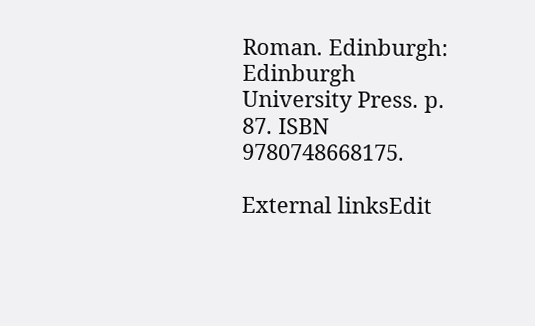Roman. Edinburgh: Edinburgh University Press. p. 87. ISBN 9780748668175.

External linksEdit